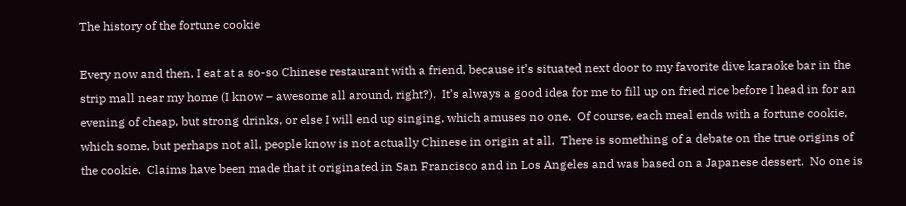The history of the fortune cookie

Every now and then, I eat at a so-so Chinese restaurant with a friend, because it’s situated next door to my favorite dive karaoke bar in the strip mall near my home (I know – awesome all around, right?).  It’s always a good idea for me to fill up on fried rice before I head in for an evening of cheap, but strong drinks, or else I will end up singing, which amuses no one.  Of course, each meal ends with a fortune cookie, which some, but perhaps not all, people know is not actually Chinese in origin at all.  There is something of a debate on the true origins of the cookie.  Claims have been made that it originated in San Francisco and in Los Angeles and was based on a Japanese dessert.  No one is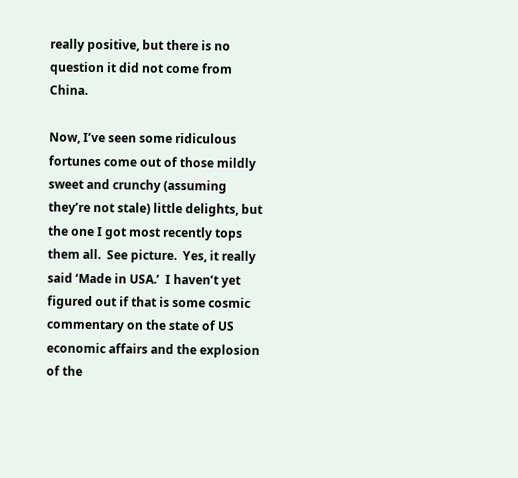really positive, but there is no question it did not come from China.

Now, I’ve seen some ridiculous fortunes come out of those mildly sweet and crunchy (assuming they’re not stale) little delights, but the one I got most recently tops them all.  See picture.  Yes, it really said ‘Made in USA.’  I haven’t yet figured out if that is some cosmic commentary on the state of US economic affairs and the explosion of the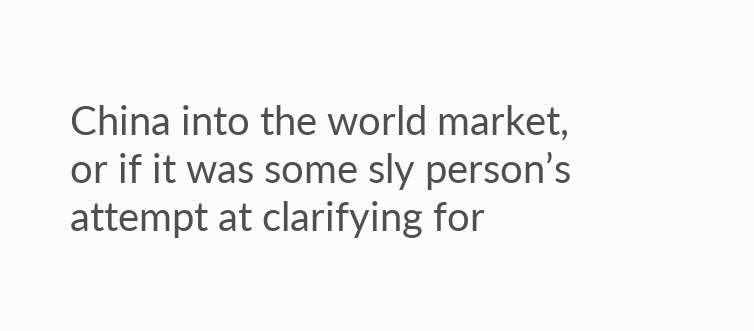China into the world market, or if it was some sly person’s attempt at clarifying for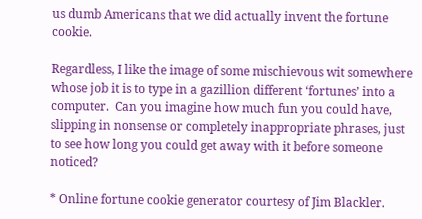us dumb Americans that we did actually invent the fortune cookie.

Regardless, I like the image of some mischievous wit somewhere  whose job it is to type in a gazillion different ‘fortunes’ into a computer.  Can you imagine how much fun you could have, slipping in nonsense or completely inappropriate phrases, just to see how long you could get away with it before someone noticed?

* Online fortune cookie generator courtesy of Jim Blackler.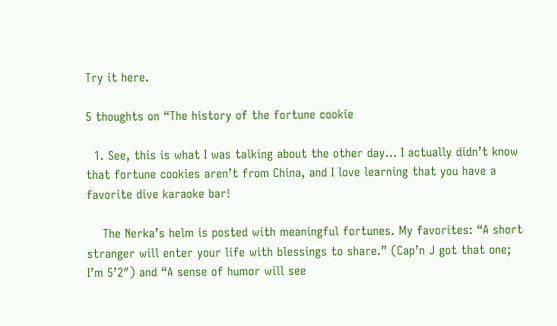Try it here.

5 thoughts on “The history of the fortune cookie

  1. See, this is what I was talking about the other day… I actually didn’t know that fortune cookies aren’t from China, and I love learning that you have a favorite dive karaoke bar!

    The Nerka’s helm is posted with meaningful fortunes. My favorites: “A short stranger will enter your life with blessings to share.” (Cap’n J got that one; I’m 5’2″) and “A sense of humor will see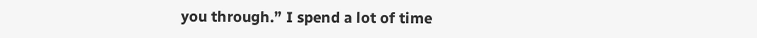you through.” I spend a lot of time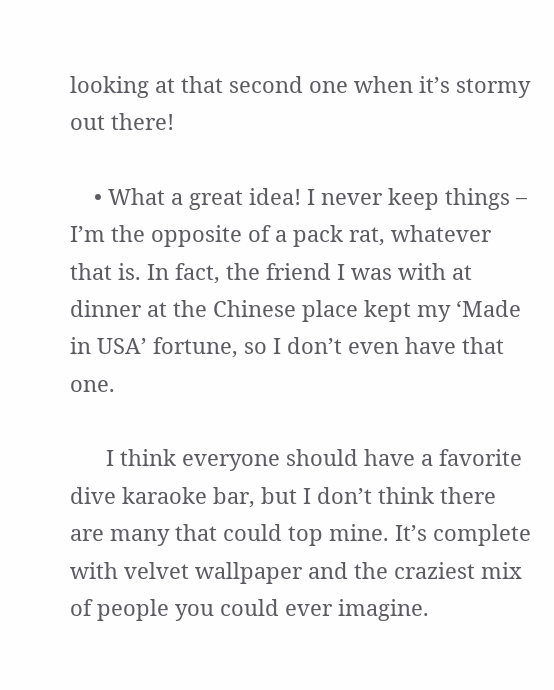looking at that second one when it’s stormy out there!

    • What a great idea! I never keep things – I’m the opposite of a pack rat, whatever that is. In fact, the friend I was with at dinner at the Chinese place kept my ‘Made in USA’ fortune, so I don’t even have that one.

      I think everyone should have a favorite dive karaoke bar, but I don’t think there are many that could top mine. It’s complete with velvet wallpaper and the craziest mix of people you could ever imagine.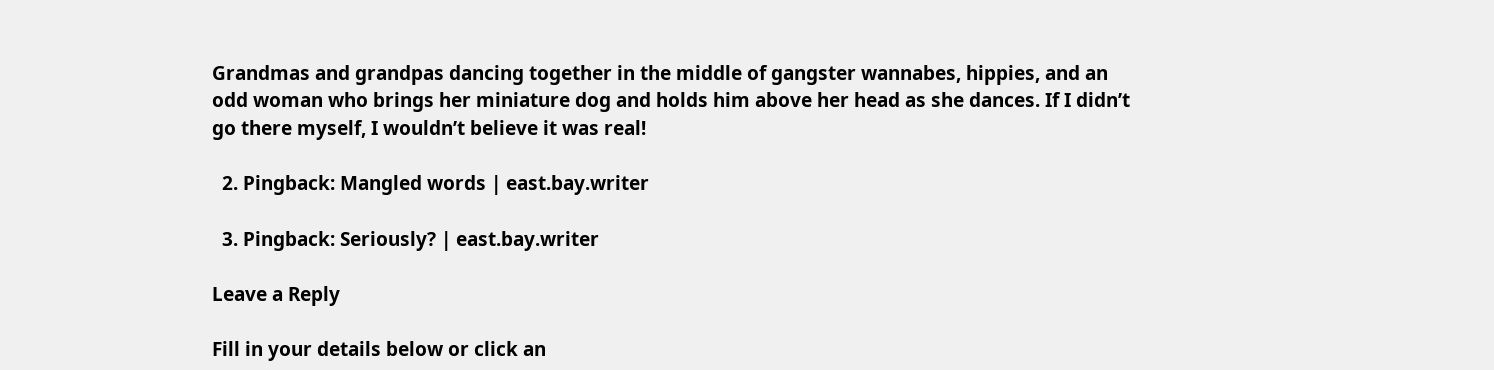Grandmas and grandpas dancing together in the middle of gangster wannabes, hippies, and an odd woman who brings her miniature dog and holds him above her head as she dances. If I didn’t go there myself, I wouldn’t believe it was real!

  2. Pingback: Mangled words | east.bay.writer

  3. Pingback: Seriously? | east.bay.writer

Leave a Reply

Fill in your details below or click an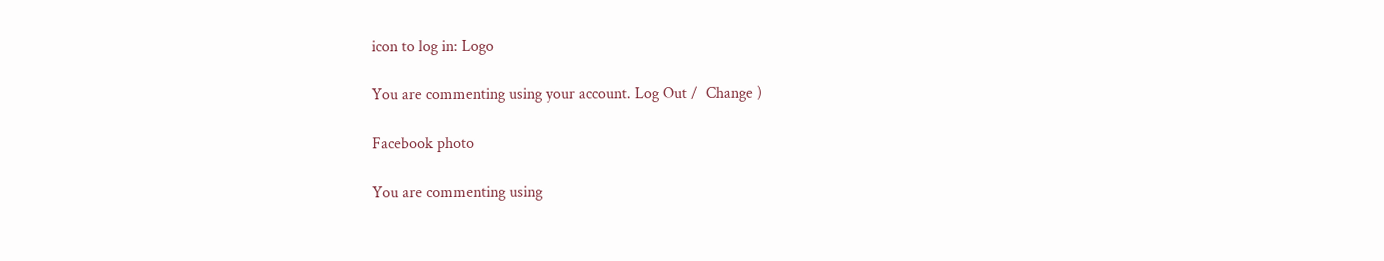icon to log in: Logo

You are commenting using your account. Log Out /  Change )

Facebook photo

You are commenting using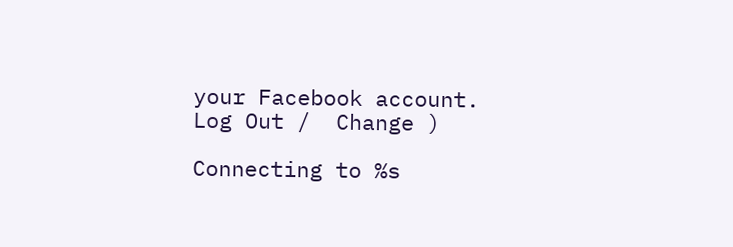your Facebook account. Log Out /  Change )

Connecting to %s